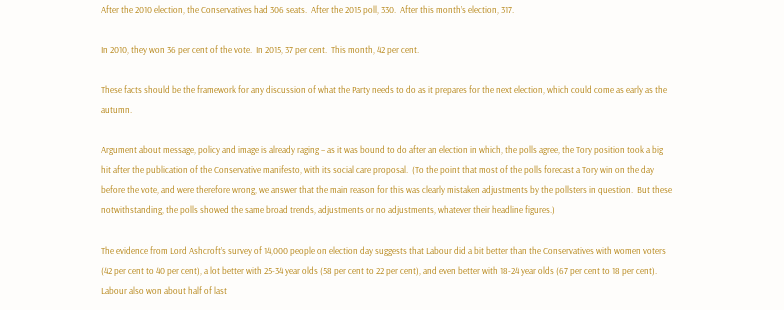After the 2010 election, the Conservatives had 306 seats.  After the 2015 poll, 330.  After this month’s election, 317.

In 2010, they won 36 per cent of the vote.  In 2015, 37 per cent.  This month, 42 per cent.

These facts should be the framework for any discussion of what the Party needs to do as it prepares for the next election, which could come as early as the autumn.

Argument about message, policy and image is already raging – as it was bound to do after an election in which, the polls agree, the Tory position took a big hit after the publication of the Conservative manifesto, with its social care proposal.  (To the point that most of the polls forecast a Tory win on the day before the vote, and were therefore wrong, we answer that the main reason for this was clearly mistaken adjustments by the pollsters in question.  But these notwithstanding, the polls showed the same broad trends, adjustments or no adjustments, whatever their headline figures.)

The evidence from Lord Ashcroft’s survey of 14,000 people on election day suggests that Labour did a bit better than the Conservatives with women voters (42 per cent to 40 per cent), a lot better with 25-34 year olds (58 per cent to 22 per cent), and even better with 18-24 year olds (67 per cent to 18 per cent).  Labour also won about half of last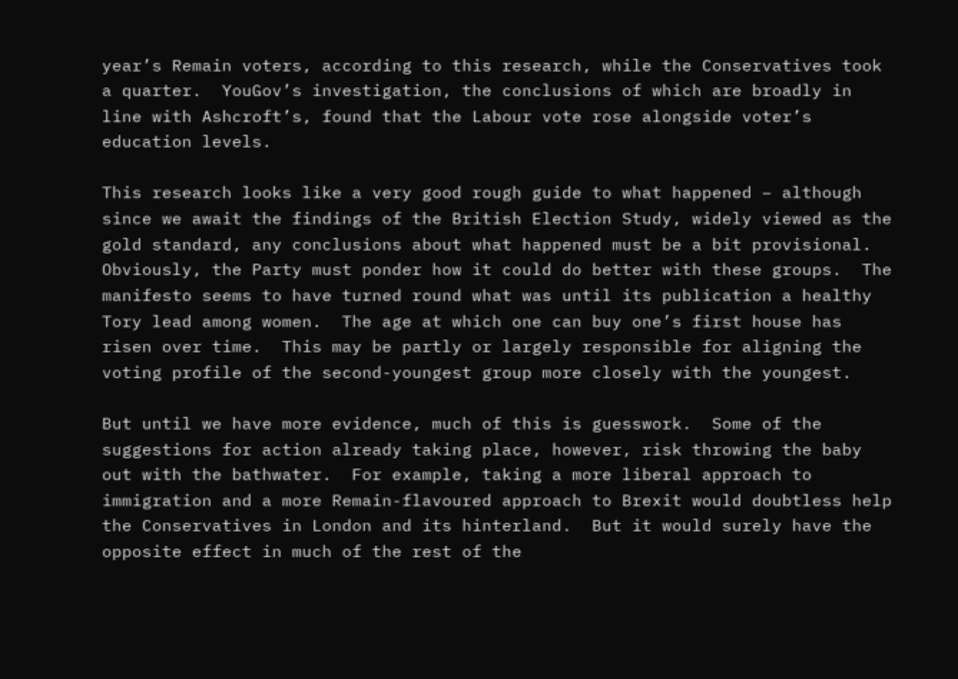year’s Remain voters, according to this research, while the Conservatives took a quarter.  YouGov’s investigation, the conclusions of which are broadly in line with Ashcroft’s, found that the Labour vote rose alongside voter’s education levels.

This research looks like a very good rough guide to what happened – although since we await the findings of the British Election Study, widely viewed as the gold standard, any conclusions about what happened must be a bit provisional.  Obviously, the Party must ponder how it could do better with these groups.  The manifesto seems to have turned round what was until its publication a healthy Tory lead among women.  The age at which one can buy one’s first house has risen over time.  This may be partly or largely responsible for aligning the voting profile of the second-youngest group more closely with the youngest.

But until we have more evidence, much of this is guesswork.  Some of the suggestions for action already taking place, however, risk throwing the baby out with the bathwater.  For example, taking a more liberal approach to immigration and a more Remain-flavoured approach to Brexit would doubtless help the Conservatives in London and its hinterland.  But it would surely have the opposite effect in much of the rest of the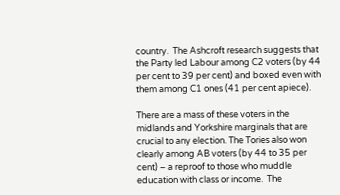country.  The Ashcroft research suggests that the Party led Labour among C2 voters (by 44 per cent to 39 per cent) and boxed even with them among C1 ones (41 per cent apiece).

There are a mass of these voters in the midlands and Yorkshire marginals that are crucial to any election. The Tories also won clearly among AB voters (by 44 to 35 per cent) – a reproof to those who muddle education with class or income.  The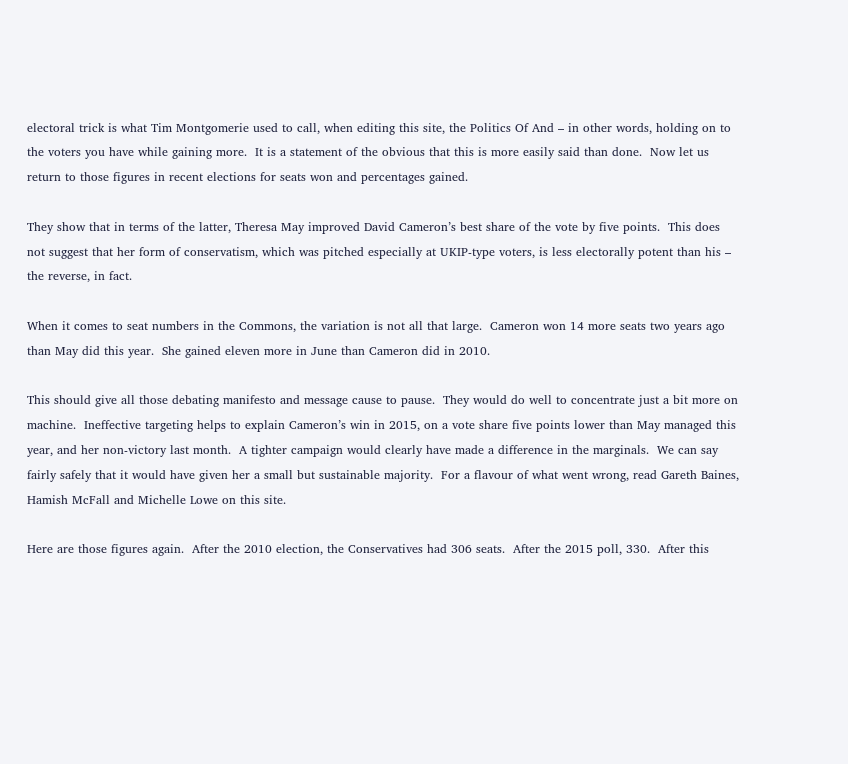electoral trick is what Tim Montgomerie used to call, when editing this site, the Politics Of And – in other words, holding on to the voters you have while gaining more.  It is a statement of the obvious that this is more easily said than done.  Now let us return to those figures in recent elections for seats won and percentages gained.

They show that in terms of the latter, Theresa May improved David Cameron’s best share of the vote by five points.  This does not suggest that her form of conservatism, which was pitched especially at UKIP-type voters, is less electorally potent than his – the reverse, in fact.

When it comes to seat numbers in the Commons, the variation is not all that large.  Cameron won 14 more seats two years ago than May did this year.  She gained eleven more in June than Cameron did in 2010.

This should give all those debating manifesto and message cause to pause.  They would do well to concentrate just a bit more on machine.  Ineffective targeting helps to explain Cameron’s win in 2015, on a vote share five points lower than May managed this year, and her non-victory last month.  A tighter campaign would clearly have made a difference in the marginals.  We can say fairly safely that it would have given her a small but sustainable majority.  For a flavour of what went wrong, read Gareth Baines, Hamish McFall and Michelle Lowe on this site.

Here are those figures again.  After the 2010 election, the Conservatives had 306 seats.  After the 2015 poll, 330.  After this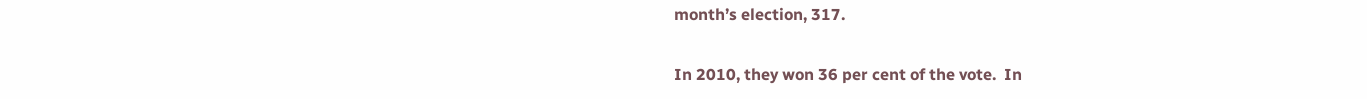month’s election, 317.

In 2010, they won 36 per cent of the vote.  In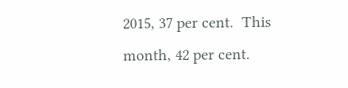2015, 37 per cent.  This month, 42 per cent.